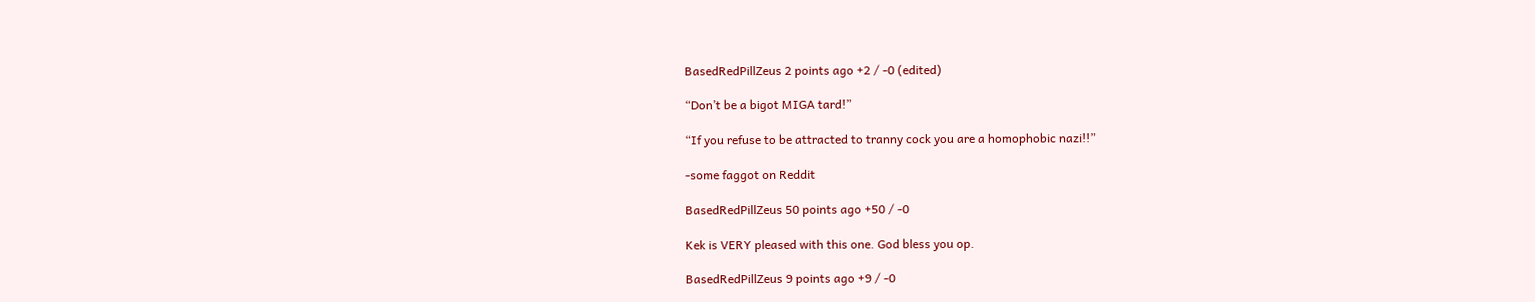BasedRedPillZeus 2 points ago +2 / -0 (edited)

“Don’t be a bigot MIGA tard!”

“If you refuse to be attracted to tranny cock you are a homophobic nazi!!”

-some faggot on Reddit

BasedRedPillZeus 50 points ago +50 / -0

Kek is VERY pleased with this one. God bless you op.

BasedRedPillZeus 9 points ago +9 / -0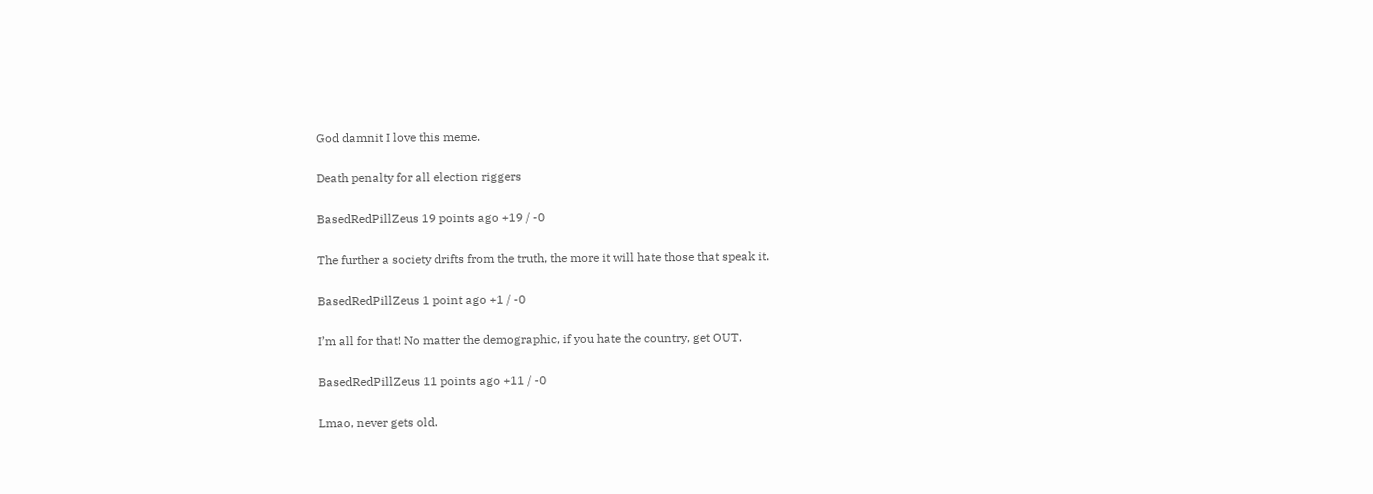God damnit I love this meme.

Death penalty for all election riggers

BasedRedPillZeus 19 points ago +19 / -0

The further a society drifts from the truth, the more it will hate those that speak it.

BasedRedPillZeus 1 point ago +1 / -0

I’m all for that! No matter the demographic, if you hate the country, get OUT.

BasedRedPillZeus 11 points ago +11 / -0

Lmao, never gets old.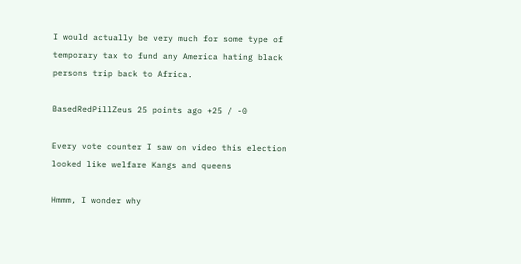I would actually be very much for some type of temporary tax to fund any America hating black persons trip back to Africa.

BasedRedPillZeus 25 points ago +25 / -0

Every vote counter I saw on video this election looked like welfare Kangs and queens

Hmmm, I wonder why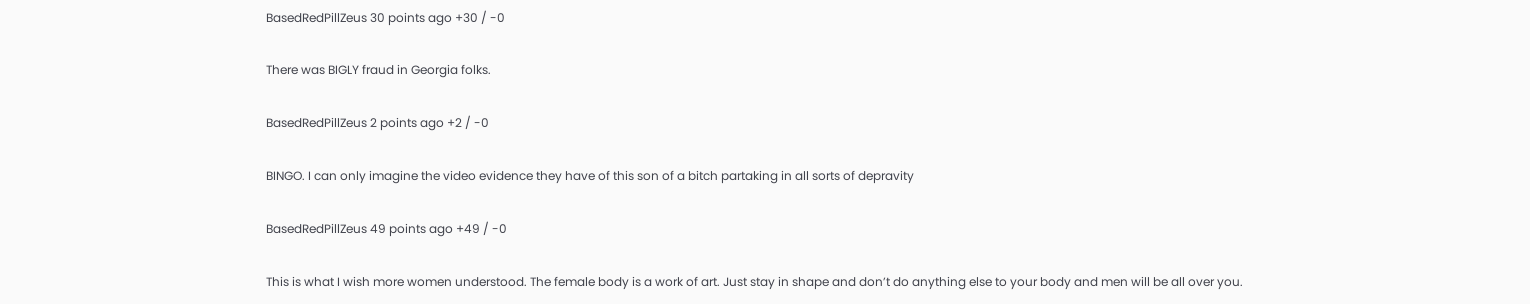BasedRedPillZeus 30 points ago +30 / -0

There was BIGLY fraud in Georgia folks.

BasedRedPillZeus 2 points ago +2 / -0

BINGO. I can only imagine the video evidence they have of this son of a bitch partaking in all sorts of depravity

BasedRedPillZeus 49 points ago +49 / -0

This is what I wish more women understood. The female body is a work of art. Just stay in shape and don’t do anything else to your body and men will be all over you.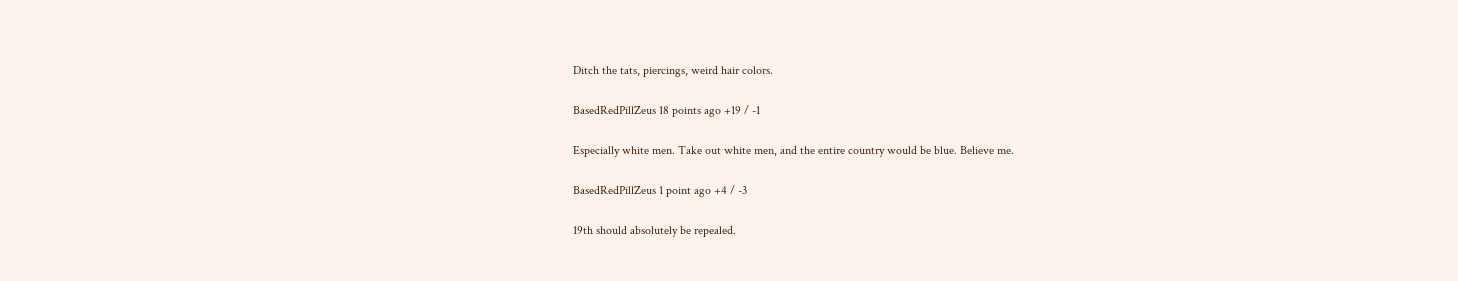Ditch the tats, piercings, weird hair colors.

BasedRedPillZeus 18 points ago +19 / -1

Especially white men. Take out white men, and the entire country would be blue. Believe me.

BasedRedPillZeus 1 point ago +4 / -3

19th should absolutely be repealed.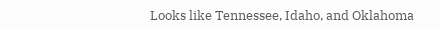Looks like Tennessee, Idaho, and Oklahoma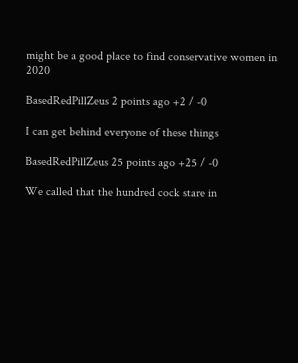might be a good place to find conservative women in 2020

BasedRedPillZeus 2 points ago +2 / -0

I can get behind everyone of these things

BasedRedPillZeus 25 points ago +25 / -0

We called that the hundred cock stare in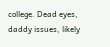college. Dead eyes, daddy issues, likely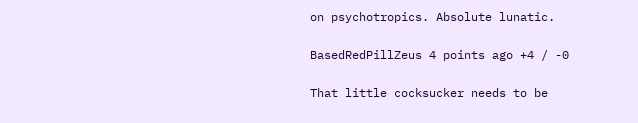on psychotropics. Absolute lunatic.

BasedRedPillZeus 4 points ago +4 / -0

That little cocksucker needs to be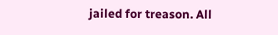jailed for treason. All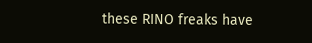these RINO freaks have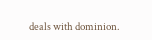deals with dominion.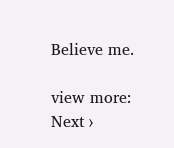Believe me.

view more: Next ›